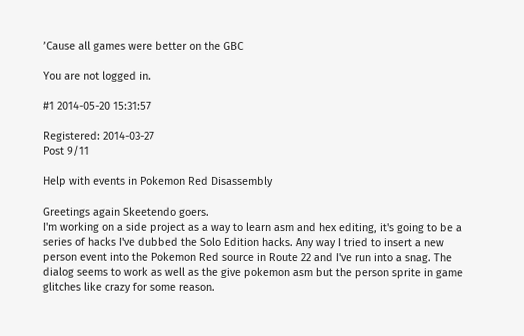’Cause all games were better on the GBC

You are not logged in.

#1 2014-05-20 15:31:57

Registered: 2014-03-27
Post 9/11

Help with events in Pokemon Red Disassembly

Greetings again Skeetendo goers.
I'm working on a side project as a way to learn asm and hex editing, it's going to be a series of hacks I've dubbed the Solo Edition hacks. Any way I tried to insert a new person event into the Pokemon Red source in Route 22 and I've run into a snag. The dialog seems to work as well as the give pokemon asm but the person sprite in game glitches like crazy for some reason.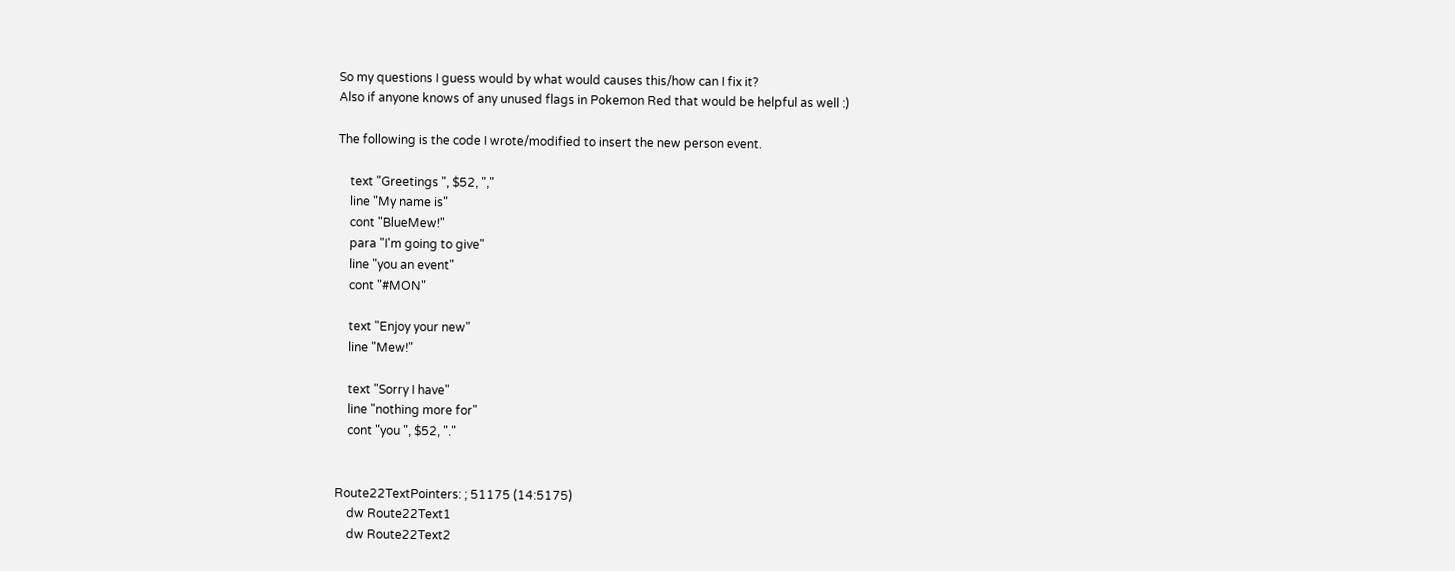So my questions I guess would by what would causes this/how can I fix it?
Also if anyone knows of any unused flags in Pokemon Red that would be helpful as well :)

The following is the code I wrote/modified to insert the new person event.

    text "Greetings ", $52, ","
    line "My name is"
    cont "BlueMew!"
    para "I'm going to give"
    line "you an event"
    cont "#MON"

    text "Enjoy your new"
    line "Mew!"

    text "Sorry I have"
    line "nothing more for"
    cont "you ", $52, "."


Route22TextPointers: ; 51175 (14:5175)
    dw Route22Text1
    dw Route22Text2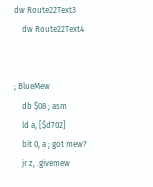dw Route22Text3
    dw Route22Text4


; BlueMew
    db $08 ; asm
    ld a, [$d702]
    bit 0, a ; got mew?
    jr z, .givemew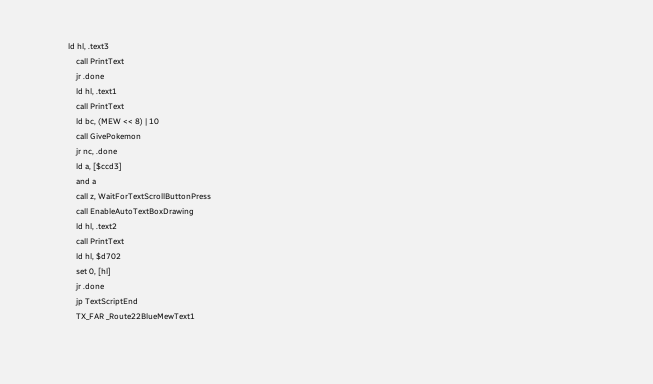ld hl, .text3
    call PrintText
    jr .done
    ld hl, .text1
    call PrintText
    ld bc, (MEW << 8) | 10
    call GivePokemon
    jr nc, .done
    ld a, [$ccd3]
    and a
    call z, WaitForTextScrollButtonPress
    call EnableAutoTextBoxDrawing
    ld hl, .text2
    call PrintText
    ld hl, $d702
    set 0, [hl]
    jr .done
    jp TextScriptEnd
    TX_FAR _Route22BlueMewText1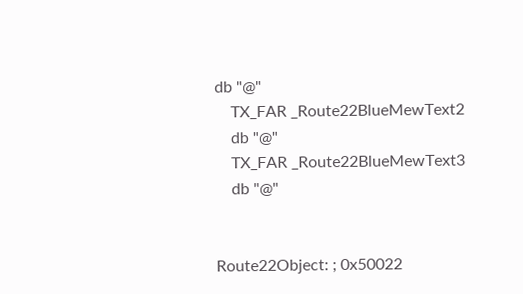db "@"
    TX_FAR _Route22BlueMewText2
    db "@"
    TX_FAR _Route22BlueMewText3
    db "@"


Route22Object: ; 0x50022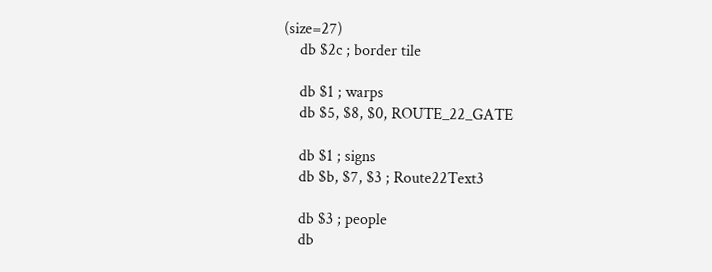(size=27)
    db $2c ; border tile

    db $1 ; warps
    db $5, $8, $0, ROUTE_22_GATE

    db $1 ; signs
    db $b, $7, $3 ; Route22Text3

    db $3 ; people
    db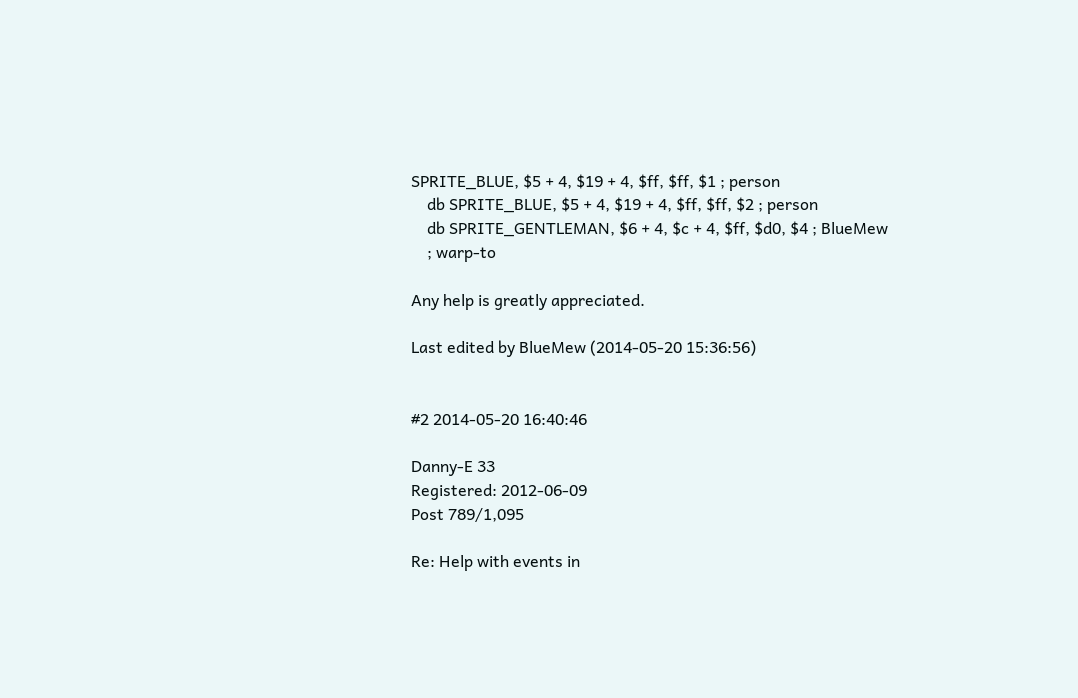SPRITE_BLUE, $5 + 4, $19 + 4, $ff, $ff, $1 ; person
    db SPRITE_BLUE, $5 + 4, $19 + 4, $ff, $ff, $2 ; person
    db SPRITE_GENTLEMAN, $6 + 4, $c + 4, $ff, $d0, $4 ; BlueMew
    ; warp-to

Any help is greatly appreciated.

Last edited by BlueMew (2014-05-20 15:36:56)


#2 2014-05-20 16:40:46

Danny-E 33
Registered: 2012-06-09
Post 789/1,095

Re: Help with events in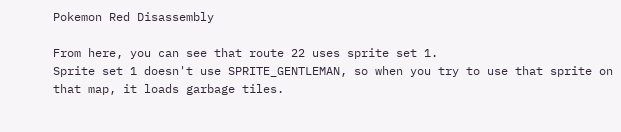Pokemon Red Disassembly

From here, you can see that route 22 uses sprite set 1.
Sprite set 1 doesn't use SPRITE_GENTLEMAN, so when you try to use that sprite on that map, it loads garbage tiles.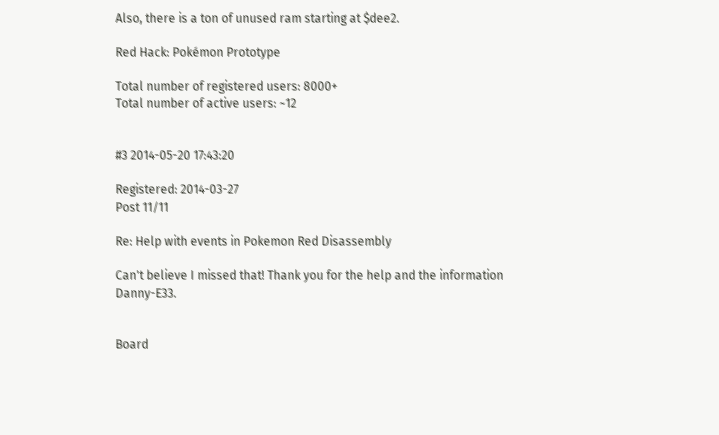Also, there is a ton of unused ram starting at $dee2.

Red Hack: Pokémon Prototype

Total number of registered users: 8000+
Total number of active users: ~12


#3 2014-05-20 17:43:20

Registered: 2014-03-27
Post 11/11

Re: Help with events in Pokemon Red Disassembly

Can't believe I missed that! Thank you for the help and the information Danny-E33.


Board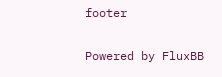footer

Powered by FluxBB